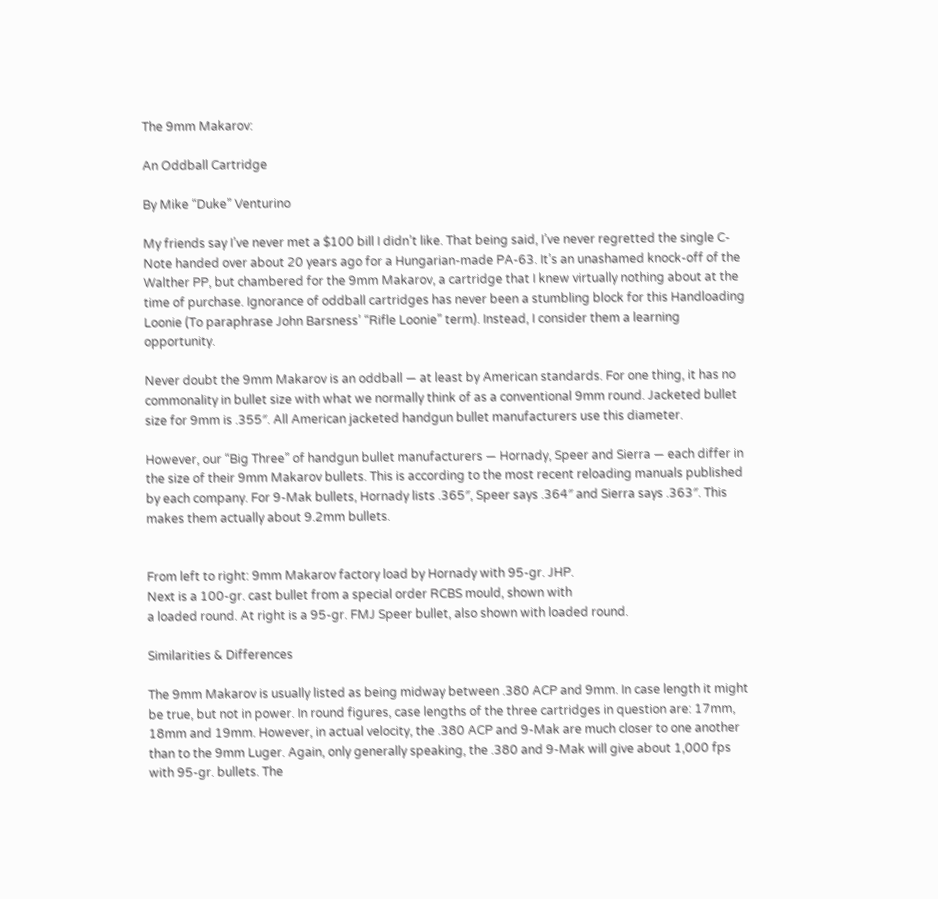The 9mm Makarov:

An Oddball Cartridge

By Mike “Duke” Venturino

My friends say I’ve never met a $100 bill I didn’t like. That being said, I’ve never regretted the single C-Note handed over about 20 years ago for a Hungarian-made PA-63. It’s an unashamed knock-off of the Walther PP, but chambered for the 9mm Makarov, a cartridge that I knew virtually nothing about at the time of purchase. Ignorance of oddball cartridges has never been a stumbling block for this Handloading Loonie (To paraphrase John Barsness’ “Rifle Loonie” term). Instead, I consider them a learning opportunity.

Never doubt the 9mm Makarov is an oddball — at least by American standards. For one thing, it has no commonality in bullet size with what we normally think of as a conventional 9mm round. Jacketed bullet size for 9mm is .355″. All American jacketed handgun bullet manufacturers use this diameter.

However, our “Big Three” of handgun bullet manufacturers — Hornady, Speer and Sierra — each differ in the size of their 9mm Makarov bullets. This is according to the most recent reloading manuals published by each company. For 9-Mak bullets, Hornady lists .365″, Speer says .364″ and Sierra says .363″. This makes them actually about 9.2mm bullets.


From left to right: 9mm Makarov factory load by Hornady with 95-gr. JHP.
Next is a 100-gr. cast bullet from a special order RCBS mould, shown with
a loaded round. At right is a 95-gr. FMJ Speer bullet, also shown with loaded round.

Similarities & Differences

The 9mm Makarov is usually listed as being midway between .380 ACP and 9mm. In case length it might be true, but not in power. In round figures, case lengths of the three cartridges in question are: 17mm, 18mm and 19mm. However, in actual velocity, the .380 ACP and 9-Mak are much closer to one another than to the 9mm Luger. Again, only generally speaking, the .380 and 9-Mak will give about 1,000 fps with 95-gr. bullets. The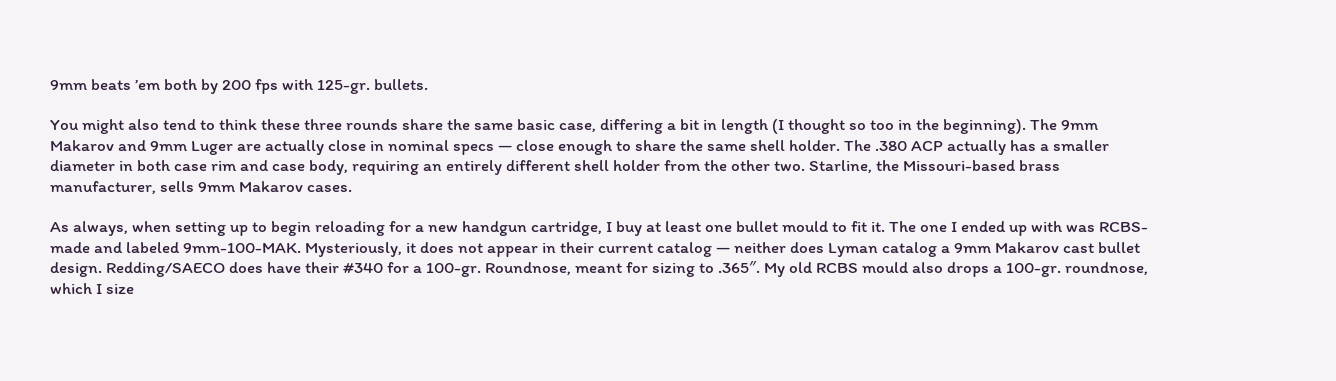9mm beats ’em both by 200 fps with 125-gr. bullets.

You might also tend to think these three rounds share the same basic case, differing a bit in length (I thought so too in the beginning). The 9mm Makarov and 9mm Luger are actually close in nominal specs — close enough to share the same shell holder. The .380 ACP actually has a smaller diameter in both case rim and case body, requiring an entirely different shell holder from the other two. Starline, the Missouri-based brass manufacturer, sells 9mm Makarov cases.

As always, when setting up to begin reloading for a new handgun cartridge, I buy at least one bullet mould to fit it. The one I ended up with was RCBS-made and labeled 9mm-100-MAK. Mysteriously, it does not appear in their current catalog — neither does Lyman catalog a 9mm Makarov cast bullet design. Redding/SAECO does have their #340 for a 100-gr. Roundnose, meant for sizing to .365″. My old RCBS mould also drops a 100-gr. roundnose, which I size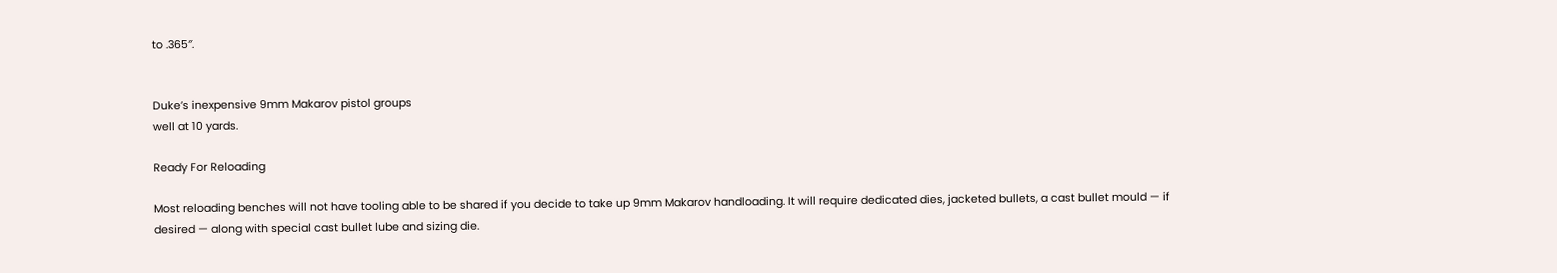to .365″.


Duke’s inexpensive 9mm Makarov pistol groups
well at 10 yards.

Ready For Reloading

Most reloading benches will not have tooling able to be shared if you decide to take up 9mm Makarov handloading. It will require dedicated dies, jacketed bullets, a cast bullet mould — if desired — along with special cast bullet lube and sizing die.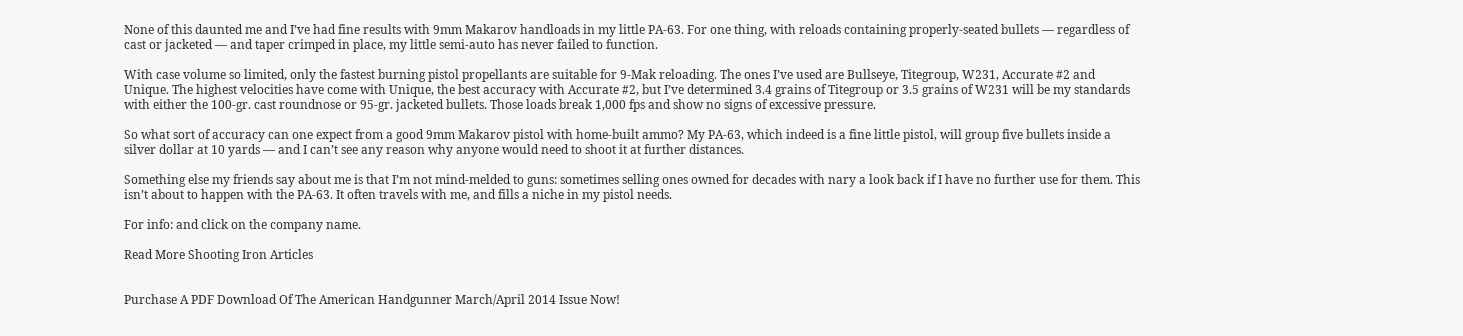None of this daunted me and I’ve had fine results with 9mm Makarov handloads in my little PA-63. For one thing, with reloads containing properly-seated bullets — regardless of cast or jacketed — and taper crimped in place, my little semi-auto has never failed to function.

With case volume so limited, only the fastest burning pistol propellants are suitable for 9-Mak reloading. The ones I’ve used are Bullseye, Titegroup, W231, Accurate #2 and Unique. The highest velocities have come with Unique, the best accuracy with Accurate #2, but I’ve determined 3.4 grains of Titegroup or 3.5 grains of W231 will be my standards with either the 100-gr. cast roundnose or 95-gr. jacketed bullets. Those loads break 1,000 fps and show no signs of excessive pressure.

So what sort of accuracy can one expect from a good 9mm Makarov pistol with home-built ammo? My PA-63, which indeed is a fine little pistol, will group five bullets inside a silver dollar at 10 yards — and I can’t see any reason why anyone would need to shoot it at further distances.

Something else my friends say about me is that I’m not mind-melded to guns: sometimes selling ones owned for decades with nary a look back if I have no further use for them. This isn’t about to happen with the PA-63. It often travels with me, and fills a niche in my pistol needs.

For info: and click on the company name.

Read More Shooting Iron Articles


Purchase A PDF Download Of The American Handgunner March/April 2014 Issue Now!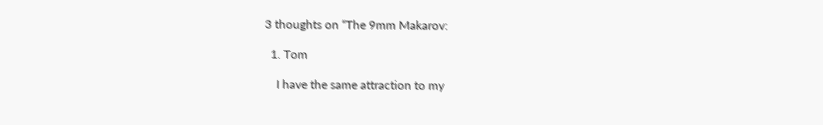3 thoughts on “The 9mm Makarov:

  1. Tom

    I have the same attraction to my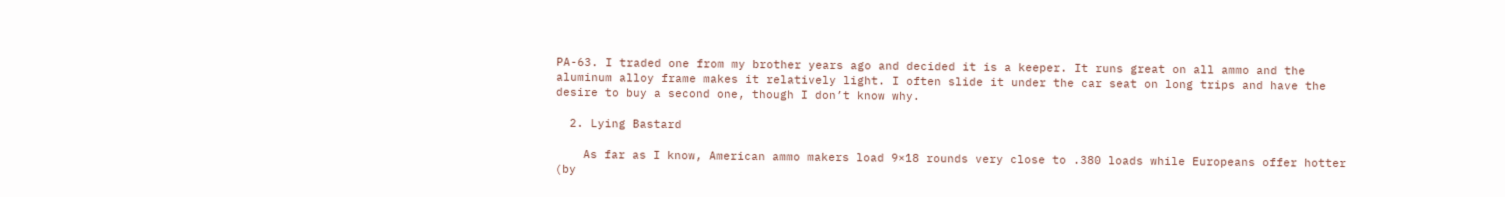PA-63. I traded one from my brother years ago and decided it is a keeper. It runs great on all ammo and the aluminum alloy frame makes it relatively light. I often slide it under the car seat on long trips and have the desire to buy a second one, though I don’t know why.

  2. Lying Bastard

    As far as I know, American ammo makers load 9×18 rounds very close to .380 loads while Europeans offer hotter (by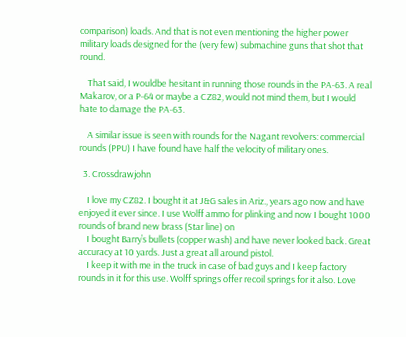comparison) loads. And that is not even mentioning the higher power military loads designed for the (very few) submachine guns that shot that round.

    That said, I wouldbe hesitant in running those rounds in the PA-63. A real Makarov, or a P-64 or maybe a CZ82, would not mind them, but I would hate to damage the PA-63.

    A similar issue is seen with rounds for the Nagant revolvers: commercial rounds (PPU) I have found have half the velocity of military ones.

  3. Crossdrawjohn

    I love my CZ82. I bought it at J&G sales in Ariz., years ago now and have enjoyed it ever since. I use Wolff ammo for plinking and now I bought 1000 rounds of brand new brass (Star line) on
    I bought Barry’s bullets (copper wash) and have never looked back. Great accuracy at 10 yards. Just a great all around pistol.
    I keep it with me in the truck in case of bad guys and I keep factory rounds in it for this use. Wolff springs offer recoil springs for it also. Love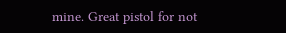mine. Great pistol for not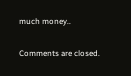much money..

Comments are closed.